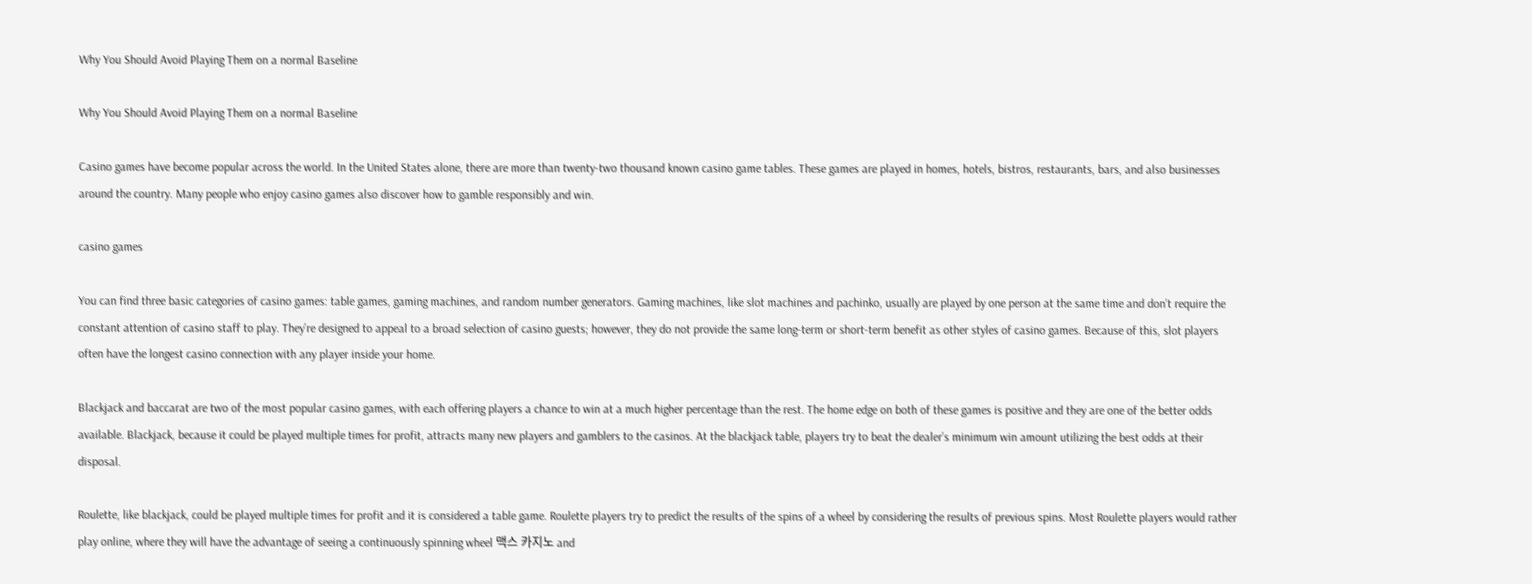Why You Should Avoid Playing Them on a normal Baseline

Why You Should Avoid Playing Them on a normal Baseline

Casino games have become popular across the world. In the United States alone, there are more than twenty-two thousand known casino game tables. These games are played in homes, hotels, bistros, restaurants, bars, and also businesses around the country. Many people who enjoy casino games also discover how to gamble responsibly and win.

casino games

You can find three basic categories of casino games: table games, gaming machines, and random number generators. Gaming machines, like slot machines and pachinko, usually are played by one person at the same time and don’t require the constant attention of casino staff to play. They’re designed to appeal to a broad selection of casino guests; however, they do not provide the same long-term or short-term benefit as other styles of casino games. Because of this, slot players often have the longest casino connection with any player inside your home.

Blackjack and baccarat are two of the most popular casino games, with each offering players a chance to win at a much higher percentage than the rest. The home edge on both of these games is positive and they are one of the better odds available. Blackjack, because it could be played multiple times for profit, attracts many new players and gamblers to the casinos. At the blackjack table, players try to beat the dealer’s minimum win amount utilizing the best odds at their disposal.

Roulette, like blackjack, could be played multiple times for profit and it is considered a table game. Roulette players try to predict the results of the spins of a wheel by considering the results of previous spins. Most Roulette players would rather play online, where they will have the advantage of seeing a continuously spinning wheel 맥스 카지노 and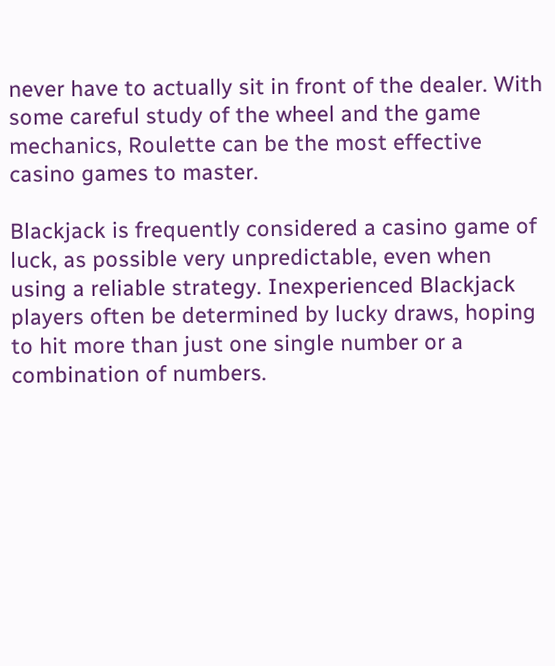never have to actually sit in front of the dealer. With some careful study of the wheel and the game mechanics, Roulette can be the most effective casino games to master.

Blackjack is frequently considered a casino game of luck, as possible very unpredictable, even when using a reliable strategy. Inexperienced Blackjack players often be determined by lucky draws, hoping to hit more than just one single number or a combination of numbers.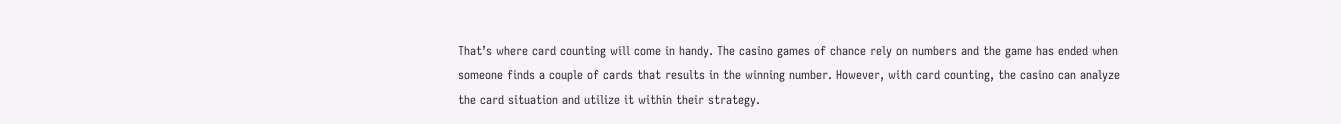That’s where card counting will come in handy. The casino games of chance rely on numbers and the game has ended when someone finds a couple of cards that results in the winning number. However, with card counting, the casino can analyze the card situation and utilize it within their strategy.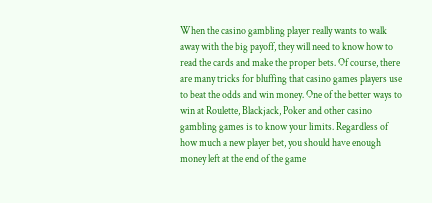When the casino gambling player really wants to walk away with the big payoff, they will need to know how to read the cards and make the proper bets. Of course, there are many tricks for bluffing that casino games players use to beat the odds and win money. One of the better ways to win at Roulette, Blackjack, Poker and other casino gambling games is to know your limits. Regardless of how much a new player bet, you should have enough money left at the end of the game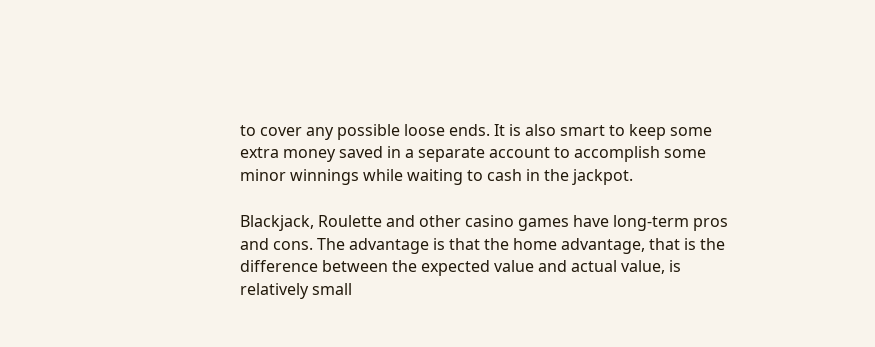to cover any possible loose ends. It is also smart to keep some extra money saved in a separate account to accomplish some minor winnings while waiting to cash in the jackpot.

Blackjack, Roulette and other casino games have long-term pros and cons. The advantage is that the home advantage, that is the difference between the expected value and actual value, is relatively small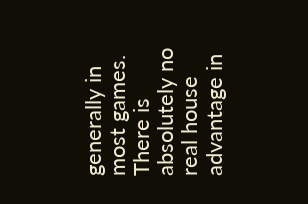generally in most games. There is absolutely no real house advantage in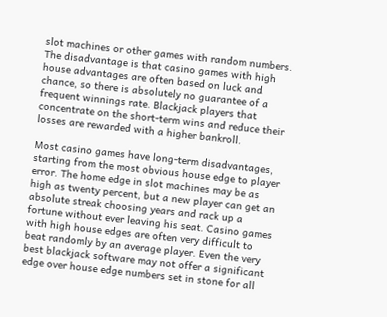slot machines or other games with random numbers. The disadvantage is that casino games with high house advantages are often based on luck and chance, so there is absolutely no guarantee of a frequent winnings rate. Blackjack players that concentrate on the short-term wins and reduce their losses are rewarded with a higher bankroll.

Most casino games have long-term disadvantages, starting from the most obvious house edge to player error. The home edge in slot machines may be as high as twenty percent, but a new player can get an absolute streak choosing years and rack up a fortune without ever leaving his seat. Casino games with high house edges are often very difficult to beat randomly by an average player. Even the very best blackjack software may not offer a significant edge over house edge numbers set in stone for all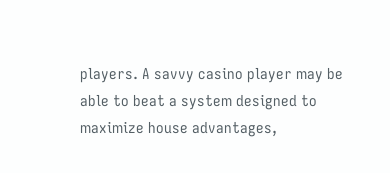players. A savvy casino player may be able to beat a system designed to maximize house advantages,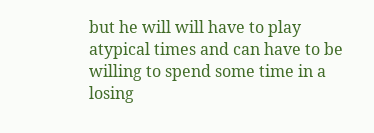but he will will have to play atypical times and can have to be willing to spend some time in a losing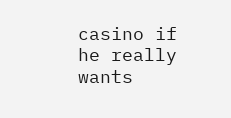casino if he really wants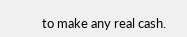to make any real cash.